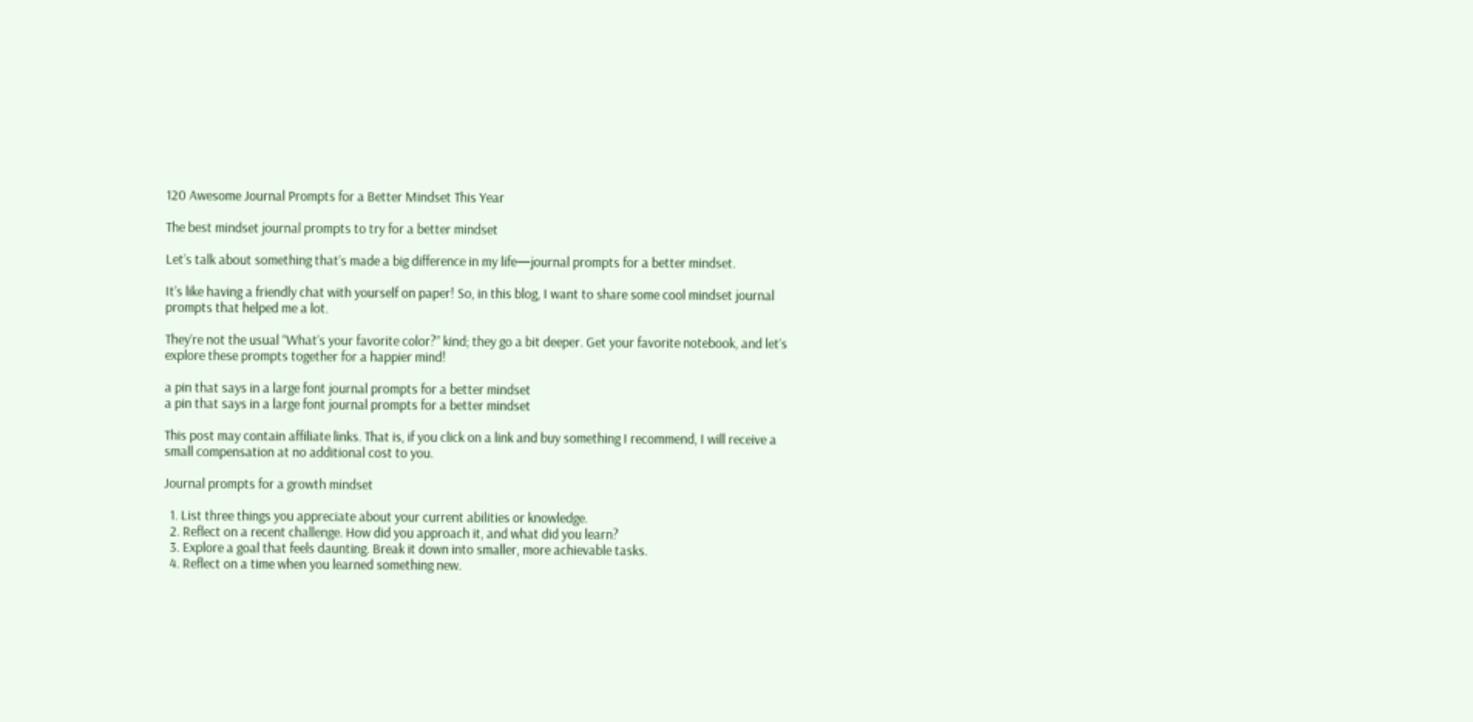120 Awesome Journal Prompts for a Better Mindset This Year

The best mindset journal prompts to try for a better mindset

Let’s talk about something that’s made a big difference in my life—journal prompts for a better mindset.

It’s like having a friendly chat with yourself on paper! So, in this blog, I want to share some cool mindset journal prompts that helped me a lot.

They’re not the usual “What’s your favorite color?” kind; they go a bit deeper. Get your favorite notebook, and let’s explore these prompts together for a happier mind!

a pin that says in a large font journal prompts for a better mindset
a pin that says in a large font journal prompts for a better mindset

This post may contain affiliate links. That is, if you click on a link and buy something I recommend, I will receive a small compensation at no additional cost to you.

Journal prompts for a growth mindset

  1. List three things you appreciate about your current abilities or knowledge.
  2. Reflect on a recent challenge. How did you approach it, and what did you learn?
  3. Explore a goal that feels daunting. Break it down into smaller, more achievable tasks.
  4. Reflect on a time when you learned something new.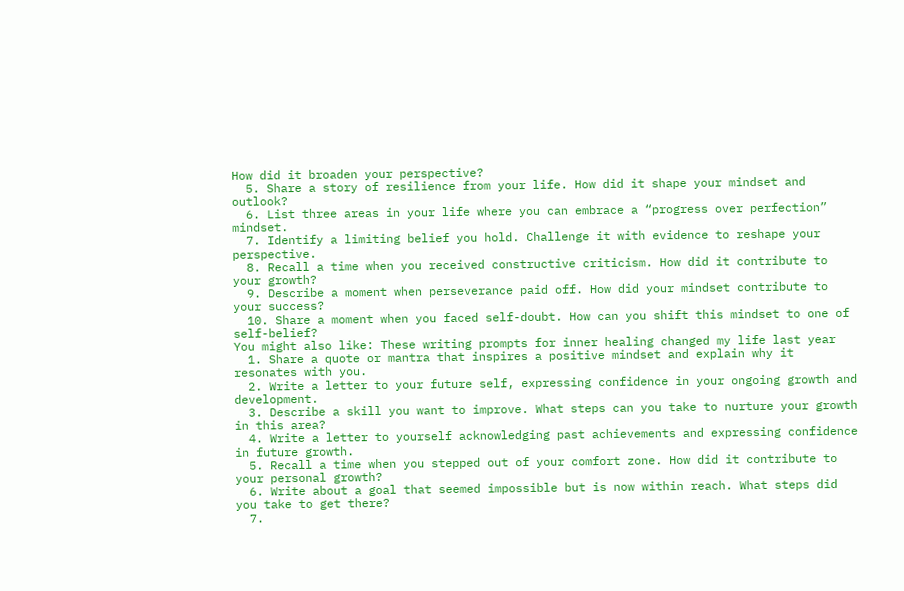How did it broaden your perspective?
  5. Share a story of resilience from your life. How did it shape your mindset and outlook?
  6. List three areas in your life where you can embrace a “progress over perfection” mindset.
  7. Identify a limiting belief you hold. Challenge it with evidence to reshape your perspective.
  8. Recall a time when you received constructive criticism. How did it contribute to your growth?
  9. Describe a moment when perseverance paid off. How did your mindset contribute to your success?
  10. Share a moment when you faced self-doubt. How can you shift this mindset to one of self-belief?
You might also like: These writing prompts for inner healing changed my life last year
  1. Share a quote or mantra that inspires a positive mindset and explain why it resonates with you.
  2. Write a letter to your future self, expressing confidence in your ongoing growth and development.
  3. Describe a skill you want to improve. What steps can you take to nurture your growth in this area?
  4. Write a letter to yourself acknowledging past achievements and expressing confidence in future growth.
  5. Recall a time when you stepped out of your comfort zone. How did it contribute to your personal growth?
  6. Write about a goal that seemed impossible but is now within reach. What steps did you take to get there?
  7.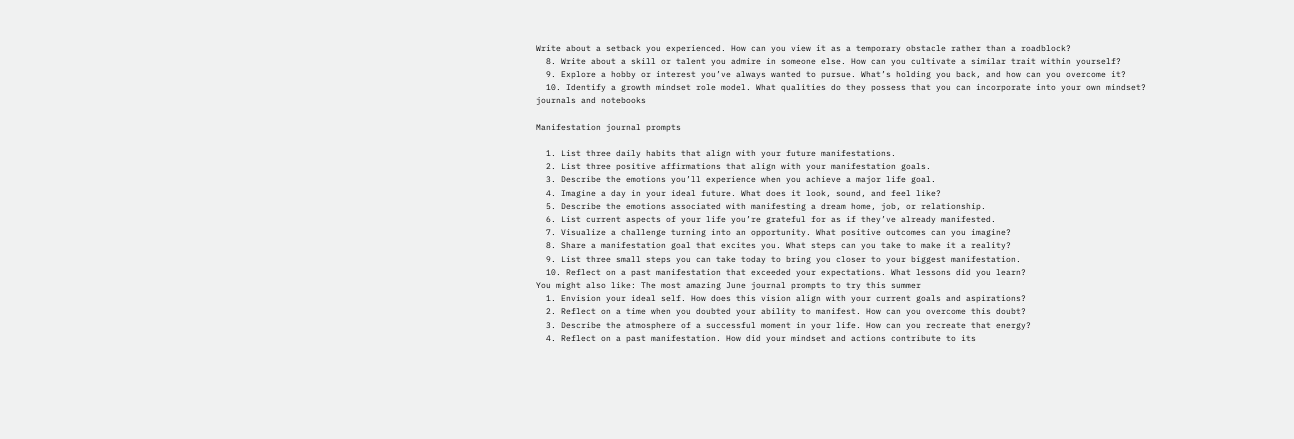Write about a setback you experienced. How can you view it as a temporary obstacle rather than a roadblock?
  8. Write about a skill or talent you admire in someone else. How can you cultivate a similar trait within yourself?
  9. Explore a hobby or interest you’ve always wanted to pursue. What’s holding you back, and how can you overcome it?
  10. Identify a growth mindset role model. What qualities do they possess that you can incorporate into your own mindset?
journals and notebooks

Manifestation journal prompts

  1. List three daily habits that align with your future manifestations.
  2. List three positive affirmations that align with your manifestation goals.
  3. Describe the emotions you’ll experience when you achieve a major life goal.
  4. Imagine a day in your ideal future. What does it look, sound, and feel like?
  5. Describe the emotions associated with manifesting a dream home, job, or relationship.
  6. List current aspects of your life you’re grateful for as if they’ve already manifested.
  7. Visualize a challenge turning into an opportunity. What positive outcomes can you imagine?
  8. Share a manifestation goal that excites you. What steps can you take to make it a reality?
  9. List three small steps you can take today to bring you closer to your biggest manifestation.
  10. Reflect on a past manifestation that exceeded your expectations. What lessons did you learn?
You might also like: The most amazing June journal prompts to try this summer
  1. Envision your ideal self. How does this vision align with your current goals and aspirations?
  2. Reflect on a time when you doubted your ability to manifest. How can you overcome this doubt?
  3. Describe the atmosphere of a successful moment in your life. How can you recreate that energy?
  4. Reflect on a past manifestation. How did your mindset and actions contribute to its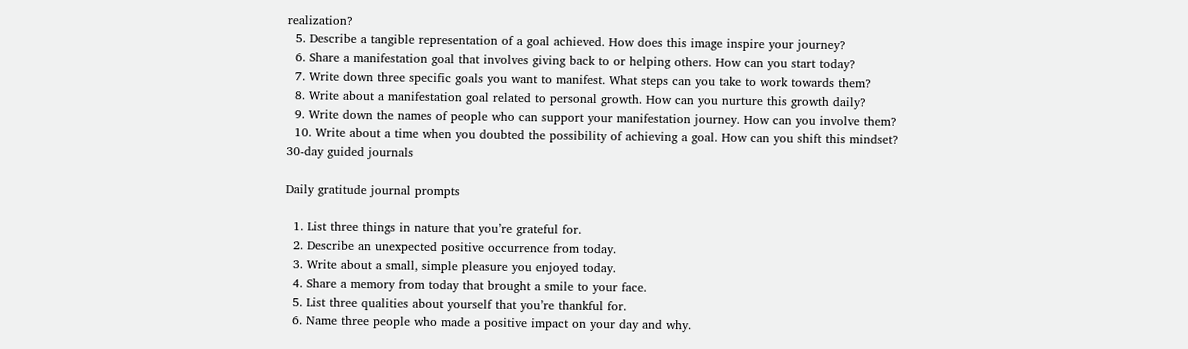realization?
  5. Describe a tangible representation of a goal achieved. How does this image inspire your journey?
  6. Share a manifestation goal that involves giving back to or helping others. How can you start today?
  7. Write down three specific goals you want to manifest. What steps can you take to work towards them?
  8. Write about a manifestation goal related to personal growth. How can you nurture this growth daily?
  9. Write down the names of people who can support your manifestation journey. How can you involve them?
  10. Write about a time when you doubted the possibility of achieving a goal. How can you shift this mindset?
30-day guided journals

Daily gratitude journal prompts

  1. List three things in nature that you’re grateful for.
  2. Describe an unexpected positive occurrence from today.
  3. Write about a small, simple pleasure you enjoyed today.
  4. Share a memory from today that brought a smile to your face.
  5. List three qualities about yourself that you’re thankful for.
  6. Name three people who made a positive impact on your day and why.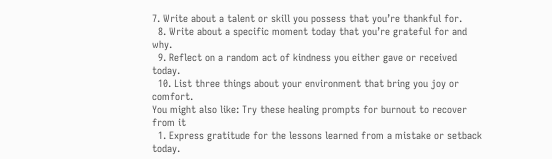7. Write about a talent or skill you possess that you’re thankful for.
  8. Write about a specific moment today that you’re grateful for and why.
  9. Reflect on a random act of kindness you either gave or received today.
  10. List three things about your environment that bring you joy or comfort.
You might also like: Try these healing prompts for burnout to recover from it
  1. Express gratitude for the lessons learned from a mistake or setback today.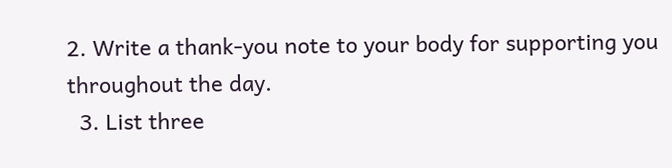2. Write a thank-you note to your body for supporting you throughout the day.
  3. List three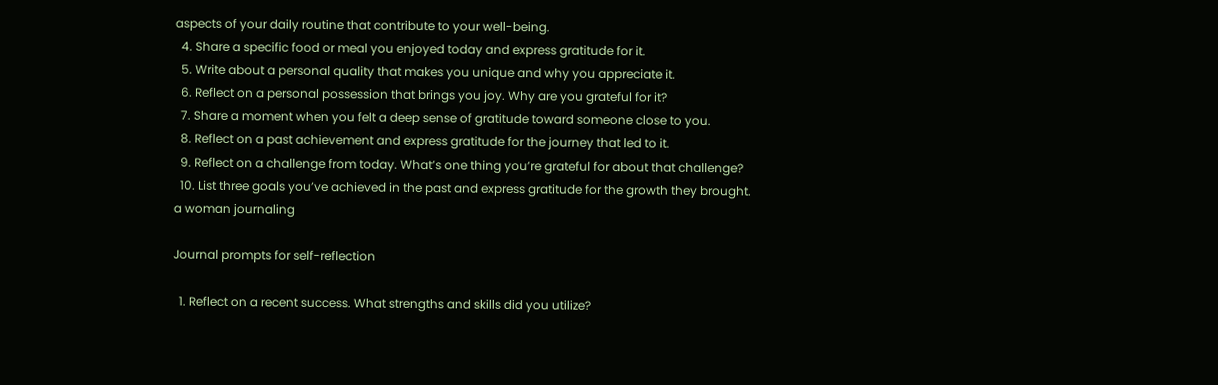aspects of your daily routine that contribute to your well-being.
  4. Share a specific food or meal you enjoyed today and express gratitude for it.
  5. Write about a personal quality that makes you unique and why you appreciate it.
  6. Reflect on a personal possession that brings you joy. Why are you grateful for it?
  7. Share a moment when you felt a deep sense of gratitude toward someone close to you.
  8. Reflect on a past achievement and express gratitude for the journey that led to it.
  9. Reflect on a challenge from today. What’s one thing you’re grateful for about that challenge?
  10. List three goals you’ve achieved in the past and express gratitude for the growth they brought.
a woman journaling

Journal prompts for self-reflection

  1. Reflect on a recent success. What strengths and skills did you utilize?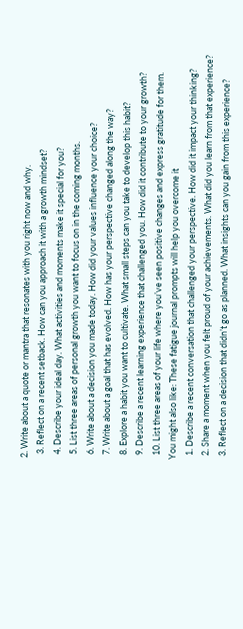2. Write about a quote or mantra that resonates with you right now and why.
  3. Reflect on a recent setback. How can you approach it with a growth mindset?
  4. Describe your ideal day. What activities and moments make it special for you?
  5. List three areas of personal growth you want to focus on in the coming months.
  6. Write about a decision you made today. How did your values influence your choice?
  7. Write about a goal that has evolved. How has your perspective changed along the way?
  8. Explore a habit you want to cultivate. What small steps can you take to develop this habit?
  9. Describe a recent learning experience that challenged you. How did it contribute to your growth?
  10. List three areas of your life where you’ve seen positive changes and express gratitude for them.
You might also like: These fatigue journal prompts will help you overcome it
  1. Describe a recent conversation that challenged your perspective. How did it impact your thinking?
  2. Share a moment when you felt proud of your achievements. What did you learn from that experience?
  3. Reflect on a decision that didn’t go as planned. What insights can you gain from this experience?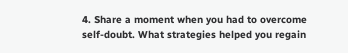4. Share a moment when you had to overcome self-doubt. What strategies helped you regain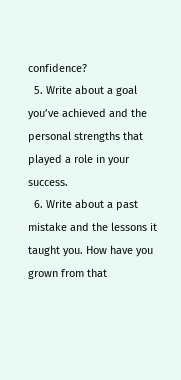confidence?
  5. Write about a goal you’ve achieved and the personal strengths that played a role in your success.
  6. Write about a past mistake and the lessons it taught you. How have you grown from that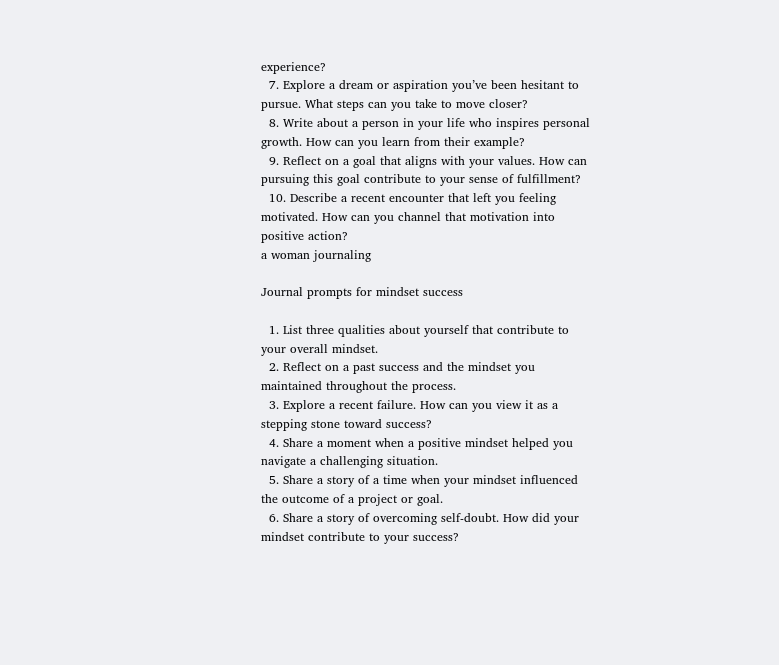experience?
  7. Explore a dream or aspiration you’ve been hesitant to pursue. What steps can you take to move closer?
  8. Write about a person in your life who inspires personal growth. How can you learn from their example?
  9. Reflect on a goal that aligns with your values. How can pursuing this goal contribute to your sense of fulfillment?
  10. Describe a recent encounter that left you feeling motivated. How can you channel that motivation into positive action?
a woman journaling

Journal prompts for mindset success

  1. List three qualities about yourself that contribute to your overall mindset.
  2. Reflect on a past success and the mindset you maintained throughout the process.
  3. Explore a recent failure. How can you view it as a stepping stone toward success?
  4. Share a moment when a positive mindset helped you navigate a challenging situation.
  5. Share a story of a time when your mindset influenced the outcome of a project or goal.
  6. Share a story of overcoming self-doubt. How did your mindset contribute to your success?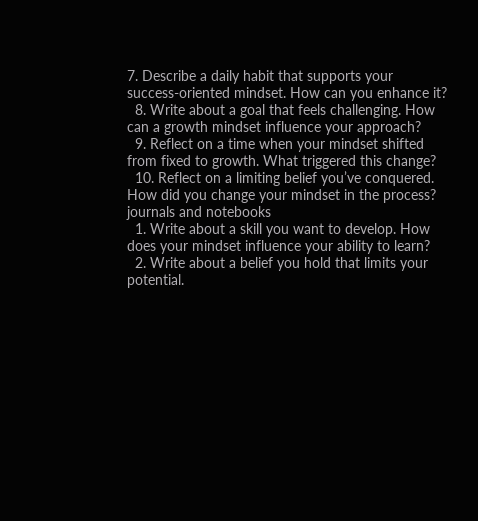7. Describe a daily habit that supports your success-oriented mindset. How can you enhance it?
  8. Write about a goal that feels challenging. How can a growth mindset influence your approach?
  9. Reflect on a time when your mindset shifted from fixed to growth. What triggered this change?
  10. Reflect on a limiting belief you’ve conquered. How did you change your mindset in the process?
journals and notebooks
  1. Write about a skill you want to develop. How does your mindset influence your ability to learn?
  2. Write about a belief you hold that limits your potential.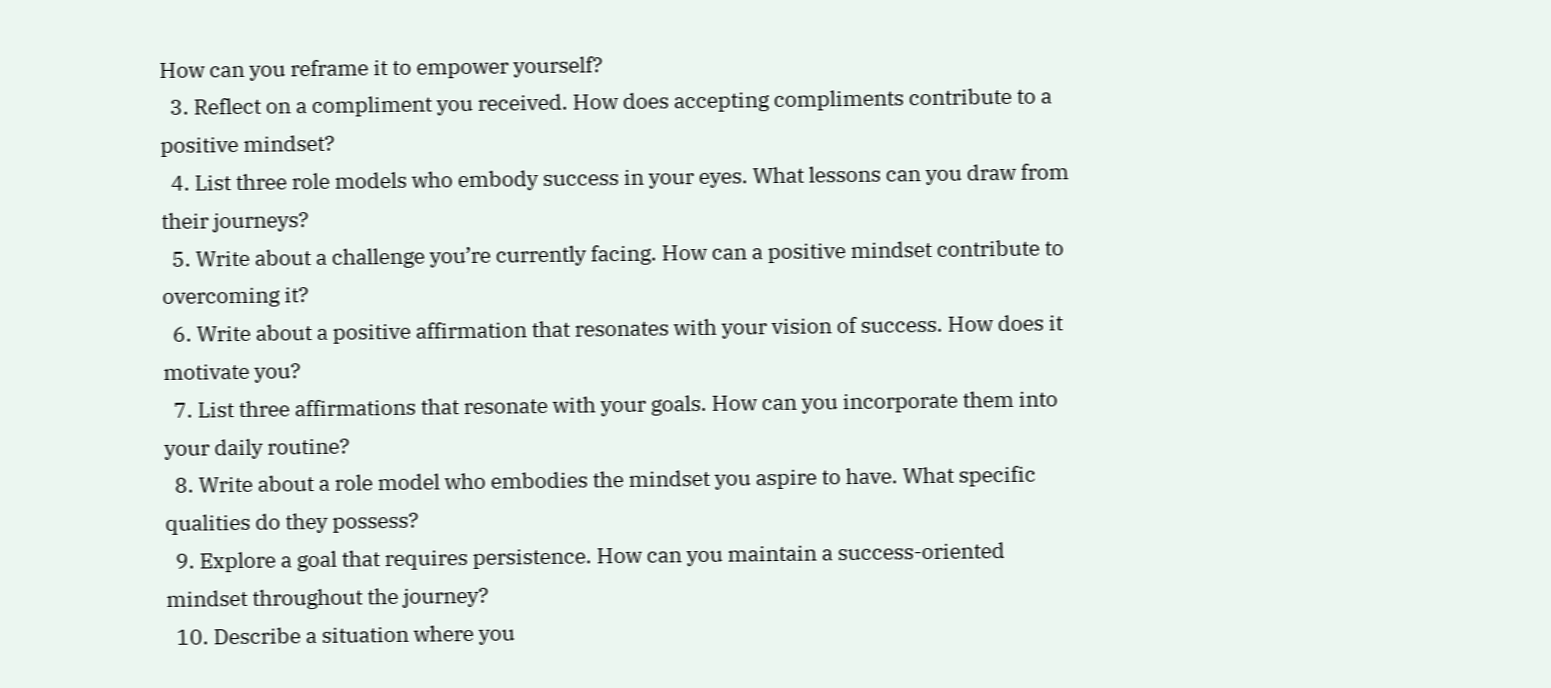How can you reframe it to empower yourself?
  3. Reflect on a compliment you received. How does accepting compliments contribute to a positive mindset?
  4. List three role models who embody success in your eyes. What lessons can you draw from their journeys?
  5. Write about a challenge you’re currently facing. How can a positive mindset contribute to overcoming it?
  6. Write about a positive affirmation that resonates with your vision of success. How does it motivate you?
  7. List three affirmations that resonate with your goals. How can you incorporate them into your daily routine?
  8. Write about a role model who embodies the mindset you aspire to have. What specific qualities do they possess?
  9. Explore a goal that requires persistence. How can you maintain a success-oriented mindset throughout the journey?
  10. Describe a situation where you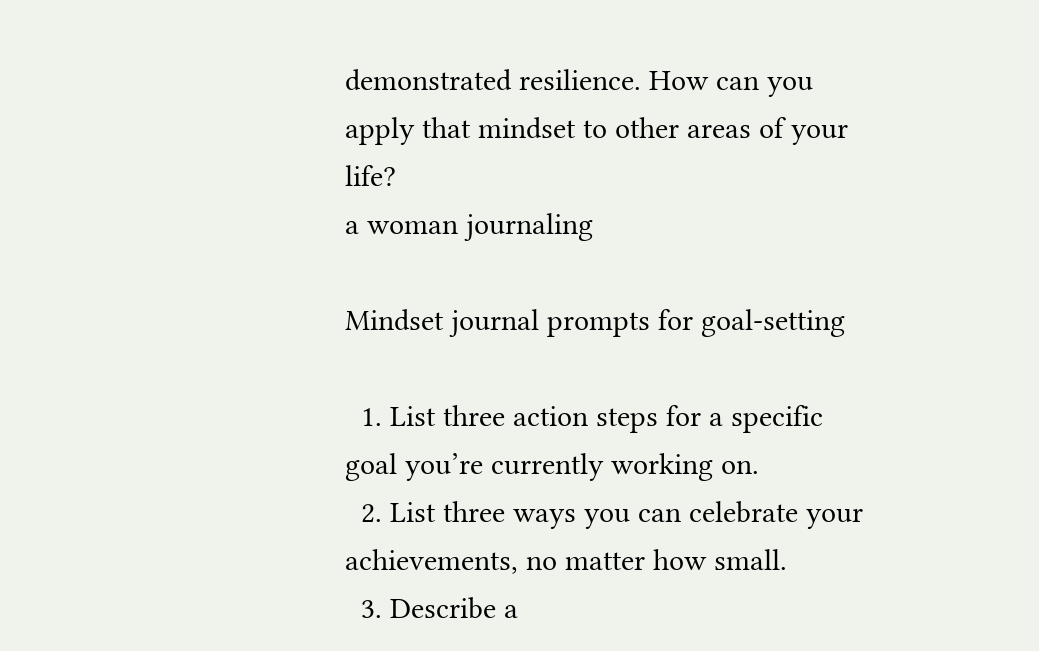demonstrated resilience. How can you apply that mindset to other areas of your life?
a woman journaling

Mindset journal prompts for goal-setting

  1. List three action steps for a specific goal you’re currently working on.
  2. List three ways you can celebrate your achievements, no matter how small.
  3. Describe a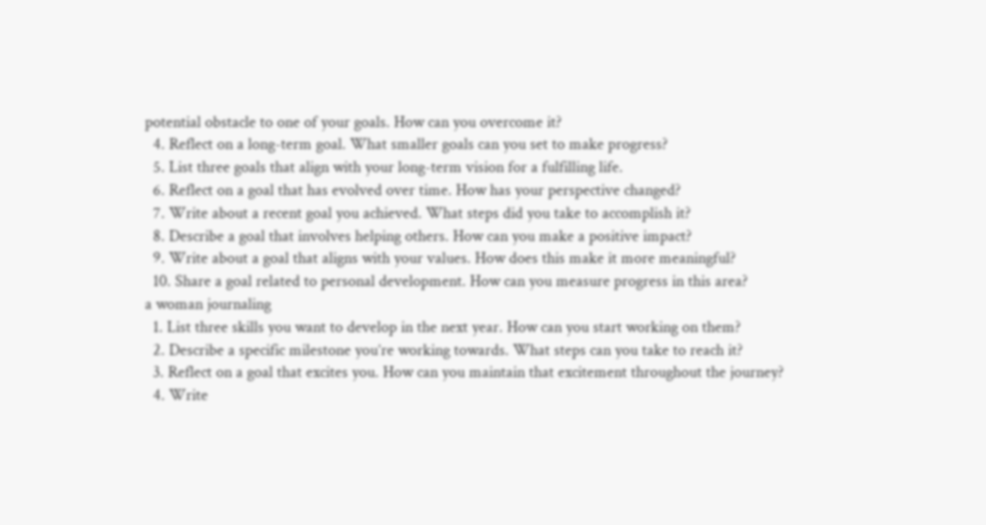potential obstacle to one of your goals. How can you overcome it?
  4. Reflect on a long-term goal. What smaller goals can you set to make progress?
  5. List three goals that align with your long-term vision for a fulfilling life.
  6. Reflect on a goal that has evolved over time. How has your perspective changed?
  7. Write about a recent goal you achieved. What steps did you take to accomplish it?
  8. Describe a goal that involves helping others. How can you make a positive impact?
  9. Write about a goal that aligns with your values. How does this make it more meaningful?
  10. Share a goal related to personal development. How can you measure progress in this area?
a woman journaling
  1. List three skills you want to develop in the next year. How can you start working on them?
  2. Describe a specific milestone you’re working towards. What steps can you take to reach it?
  3. Reflect on a goal that excites you. How can you maintain that excitement throughout the journey?
  4. Write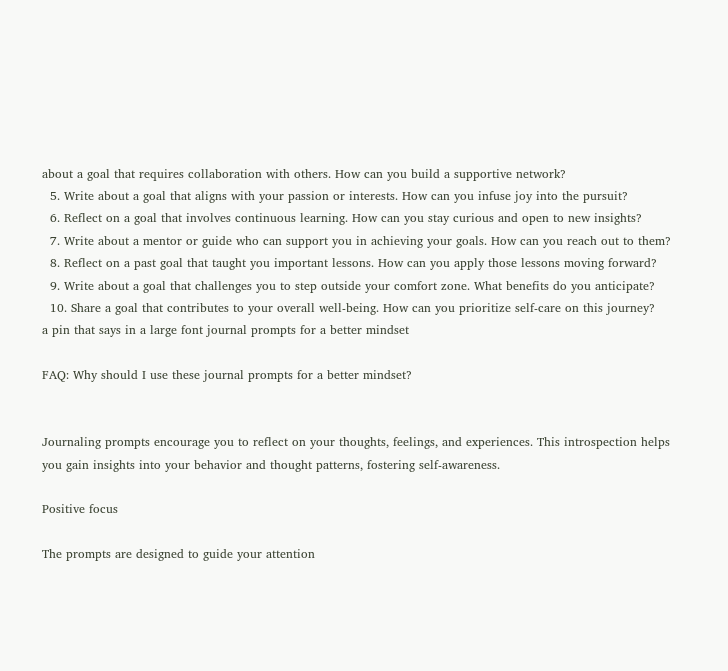about a goal that requires collaboration with others. How can you build a supportive network?
  5. Write about a goal that aligns with your passion or interests. How can you infuse joy into the pursuit?
  6. Reflect on a goal that involves continuous learning. How can you stay curious and open to new insights?
  7. Write about a mentor or guide who can support you in achieving your goals. How can you reach out to them?
  8. Reflect on a past goal that taught you important lessons. How can you apply those lessons moving forward?
  9. Write about a goal that challenges you to step outside your comfort zone. What benefits do you anticipate?
  10. Share a goal that contributes to your overall well-being. How can you prioritize self-care on this journey?
a pin that says in a large font journal prompts for a better mindset

FAQ: Why should I use these journal prompts for a better mindset?


Journaling prompts encourage you to reflect on your thoughts, feelings, and experiences. This introspection helps you gain insights into your behavior and thought patterns, fostering self-awareness.

Positive focus

The prompts are designed to guide your attention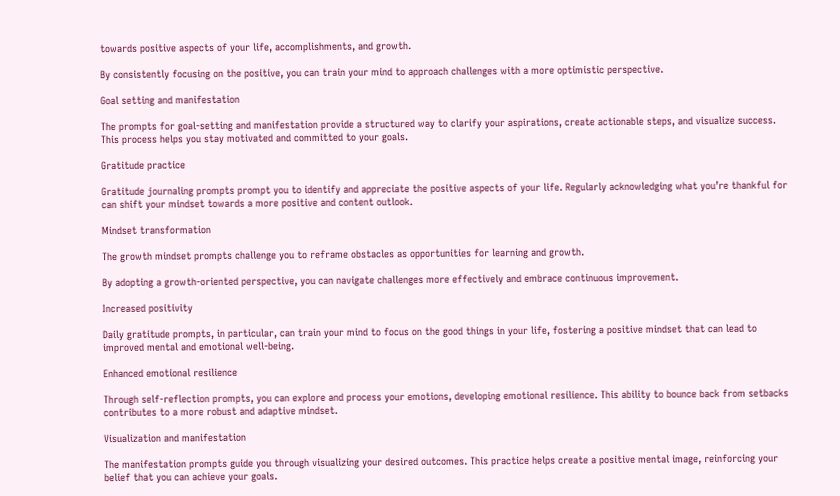towards positive aspects of your life, accomplishments, and growth.

By consistently focusing on the positive, you can train your mind to approach challenges with a more optimistic perspective.

Goal setting and manifestation

The prompts for goal-setting and manifestation provide a structured way to clarify your aspirations, create actionable steps, and visualize success. This process helps you stay motivated and committed to your goals.

Gratitude practice

Gratitude journaling prompts prompt you to identify and appreciate the positive aspects of your life. Regularly acknowledging what you’re thankful for can shift your mindset towards a more positive and content outlook.

Mindset transformation

The growth mindset prompts challenge you to reframe obstacles as opportunities for learning and growth.

By adopting a growth-oriented perspective, you can navigate challenges more effectively and embrace continuous improvement.

Increased positivity

Daily gratitude prompts, in particular, can train your mind to focus on the good things in your life, fostering a positive mindset that can lead to improved mental and emotional well-being.

Enhanced emotional resilience

Through self-reflection prompts, you can explore and process your emotions, developing emotional resilience. This ability to bounce back from setbacks contributes to a more robust and adaptive mindset.

Visualization and manifestation

The manifestation prompts guide you through visualizing your desired outcomes. This practice helps create a positive mental image, reinforcing your belief that you can achieve your goals.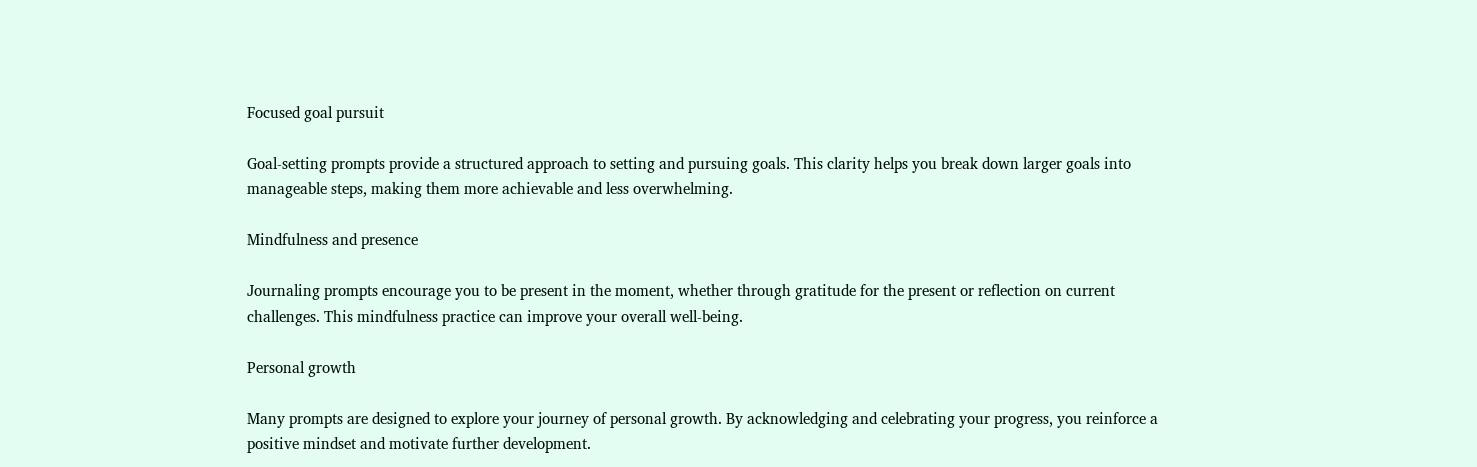Focused goal pursuit

Goal-setting prompts provide a structured approach to setting and pursuing goals. This clarity helps you break down larger goals into manageable steps, making them more achievable and less overwhelming.

Mindfulness and presence

Journaling prompts encourage you to be present in the moment, whether through gratitude for the present or reflection on current challenges. This mindfulness practice can improve your overall well-being.

Personal growth

Many prompts are designed to explore your journey of personal growth. By acknowledging and celebrating your progress, you reinforce a positive mindset and motivate further development.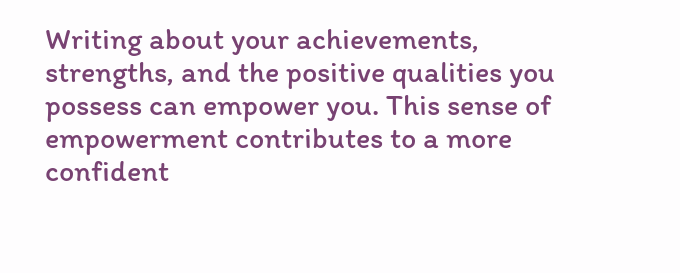Writing about your achievements, strengths, and the positive qualities you possess can empower you. This sense of empowerment contributes to a more confident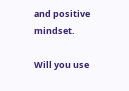and positive mindset.

Will you use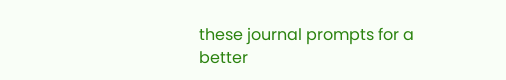these journal prompts for a better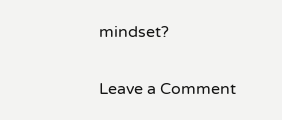mindset?

Leave a Comment